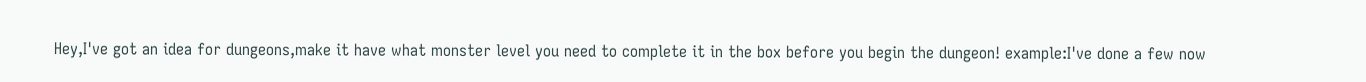Hey,I've got an idea for dungeons,make it have what monster level you need to complete it in the box before you begin the dungeon! example:I've done a few now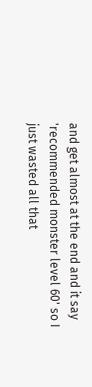and get almost at the end and it say 'recommended monster level 60' so I just wasted all that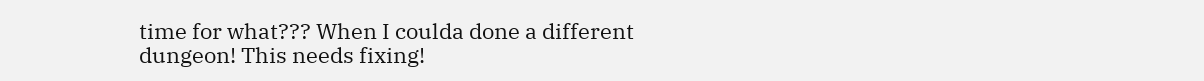time for what??? When I coulda done a different dungeon! This needs fixing!